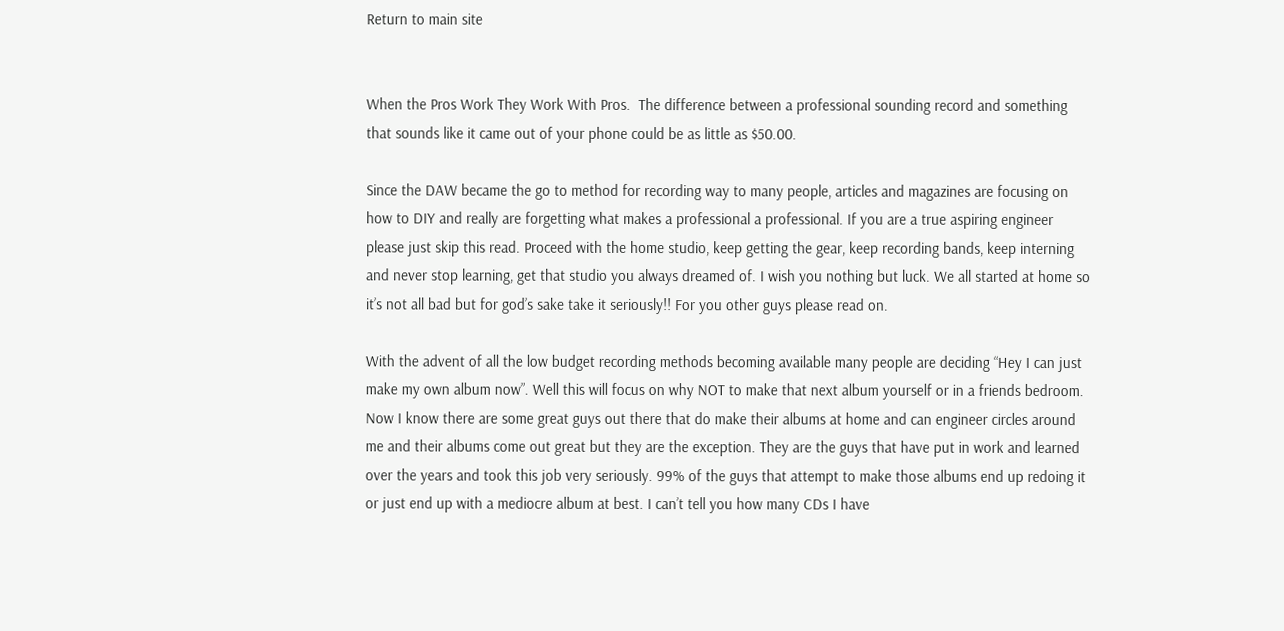Return to main site


When the Pros Work They Work With Pros.  The difference between a professional sounding record and something that sounds like it came out of your phone could be as little as $50.00.

Since the DAW became the go to method for recording way to many people, articles and magazines are focusing on how to DIY and really are forgetting what makes a professional a professional. If you are a true aspiring engineer please just skip this read. Proceed with the home studio, keep getting the gear, keep recording bands, keep interning and never stop learning, get that studio you always dreamed of. I wish you nothing but luck. We all started at home so it’s not all bad but for god’s sake take it seriously!! For you other guys please read on.

With the advent of all the low budget recording methods becoming available many people are deciding “Hey I can just make my own album now”. Well this will focus on why NOT to make that next album yourself or in a friends bedroom. Now I know there are some great guys out there that do make their albums at home and can engineer circles around me and their albums come out great but they are the exception. They are the guys that have put in work and learned over the years and took this job very seriously. 99% of the guys that attempt to make those albums end up redoing it or just end up with a mediocre album at best. I can’t tell you how many CDs I have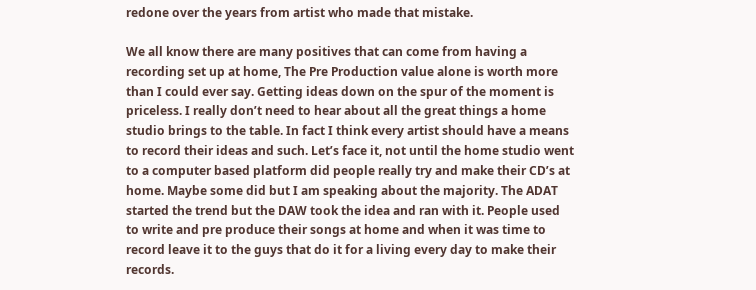redone over the years from artist who made that mistake.

We all know there are many positives that can come from having a recording set up at home, The Pre Production value alone is worth more than I could ever say. Getting ideas down on the spur of the moment is priceless. I really don’t need to hear about all the great things a home studio brings to the table. In fact I think every artist should have a means to record their ideas and such. Let’s face it, not until the home studio went to a computer based platform did people really try and make their CD’s at home. Maybe some did but I am speaking about the majority. The ADAT started the trend but the DAW took the idea and ran with it. People used to write and pre produce their songs at home and when it was time to record leave it to the guys that do it for a living every day to make their records.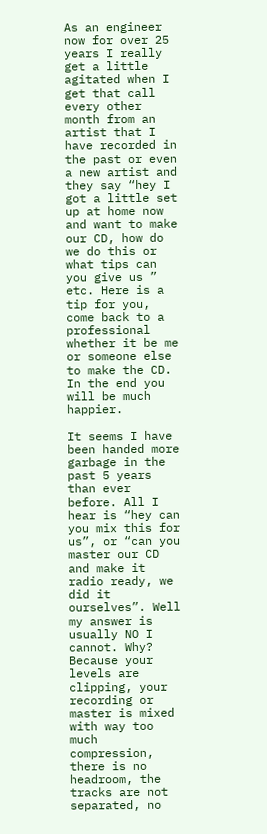As an engineer now for over 25 years I really get a little agitated when I get that call every other month from an artist that I have recorded in the past or even a new artist and they say “hey I got a little set up at home now and want to make our CD, how do we do this or what tips can you give us ” etc. Here is a tip for you, come back to a professional whether it be me or someone else to make the CD. In the end you will be much happier.

It seems I have been handed more garbage in the past 5 years than ever before. All I hear is “hey can you mix this for us”, or “can you master our CD and make it radio ready, we did it ourselves”. Well my answer is usually NO I cannot. Why? Because your levels are clipping, your recording or master is mixed with way too much compression, there is no headroom, the tracks are not separated, no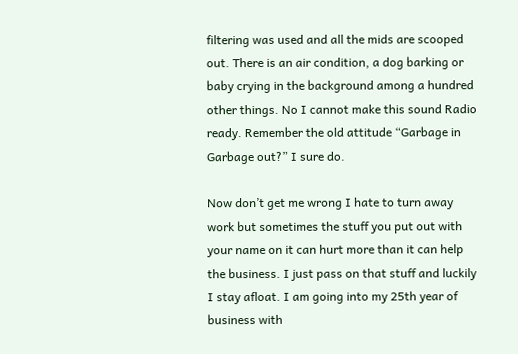filtering was used and all the mids are scooped out. There is an air condition, a dog barking or baby crying in the background among a hundred other things. No I cannot make this sound Radio ready. Remember the old attitude “Garbage in Garbage out?” I sure do.

Now don’t get me wrong I hate to turn away work but sometimes the stuff you put out with your name on it can hurt more than it can help the business. I just pass on that stuff and luckily I stay afloat. I am going into my 25th year of business with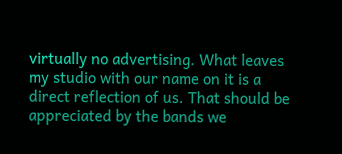virtually no advertising. What leaves my studio with our name on it is a direct reflection of us. That should be appreciated by the bands we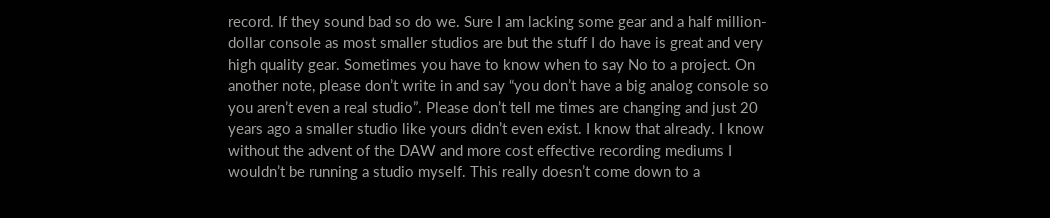record. If they sound bad so do we. Sure I am lacking some gear and a half million-dollar console as most smaller studios are but the stuff I do have is great and very high quality gear. Sometimes you have to know when to say No to a project. On another note, please don’t write in and say “you don’t have a big analog console so you aren’t even a real studio”. Please don’t tell me times are changing and just 20 years ago a smaller studio like yours didn’t even exist. I know that already. I know without the advent of the DAW and more cost effective recording mediums I wouldn’t be running a studio myself. This really doesn’t come down to a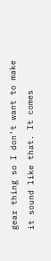gear thing so I don’t want to make it sound like that. It comes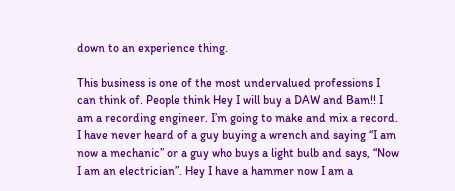down to an experience thing.

This business is one of the most undervalued professions I can think of. People think Hey I will buy a DAW and Bam!! I am a recording engineer. I’m going to make and mix a record. I have never heard of a guy buying a wrench and saying “I am now a mechanic” or a guy who buys a light bulb and says, “Now I am an electrician”. Hey I have a hammer now I am a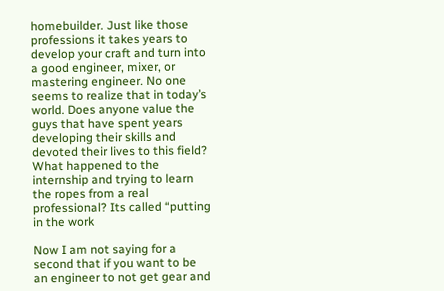homebuilder. Just like those professions it takes years to develop your craft and turn into a good engineer, mixer, or mastering engineer. No one seems to realize that in today’s world. Does anyone value the guys that have spent years developing their skills and devoted their lives to this field? What happened to the internship and trying to learn the ropes from a real professional? Its called “putting in the work

Now I am not saying for a second that if you want to be an engineer to not get gear and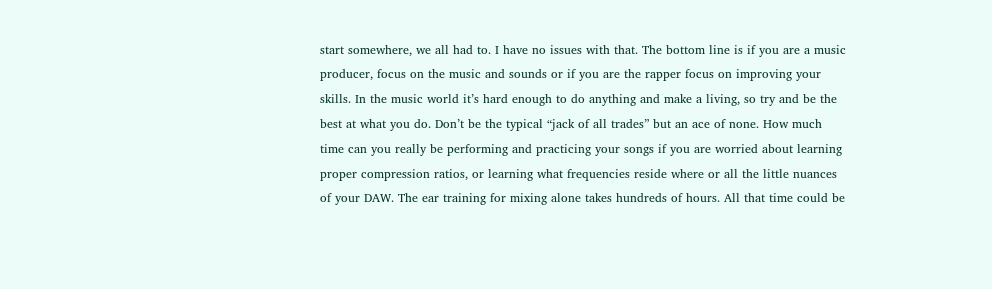start somewhere, we all had to. I have no issues with that. The bottom line is if you are a music producer, focus on the music and sounds or if you are the rapper focus on improving your skills. In the music world it’s hard enough to do anything and make a living, so try and be the best at what you do. Don’t be the typical “jack of all trades” but an ace of none. How much time can you really be performing and practicing your songs if you are worried about learning proper compression ratios, or learning what frequencies reside where or all the little nuances of your DAW. The ear training for mixing alone takes hundreds of hours. All that time could be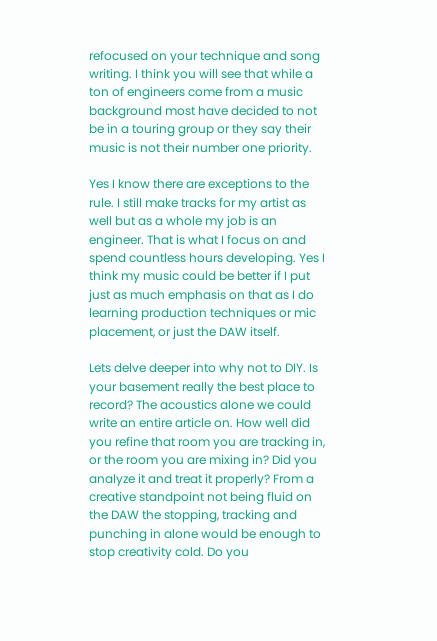refocused on your technique and song writing. I think you will see that while a ton of engineers come from a music background most have decided to not be in a touring group or they say their music is not their number one priority.

Yes I know there are exceptions to the rule. I still make tracks for my artist as well but as a whole my job is an engineer. That is what I focus on and spend countless hours developing. Yes I think my music could be better if I put just as much emphasis on that as I do learning production techniques or mic placement, or just the DAW itself.

Lets delve deeper into why not to DIY. Is your basement really the best place to record? The acoustics alone we could write an entire article on. How well did you refine that room you are tracking in, or the room you are mixing in? Did you analyze it and treat it properly? From a creative standpoint not being fluid on the DAW the stopping, tracking and punching in alone would be enough to stop creativity cold. Do you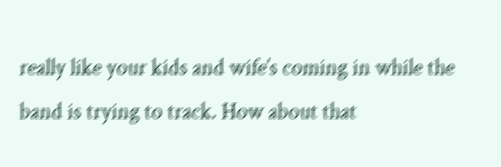really like your kids and wife’s coming in while the band is trying to track. How about that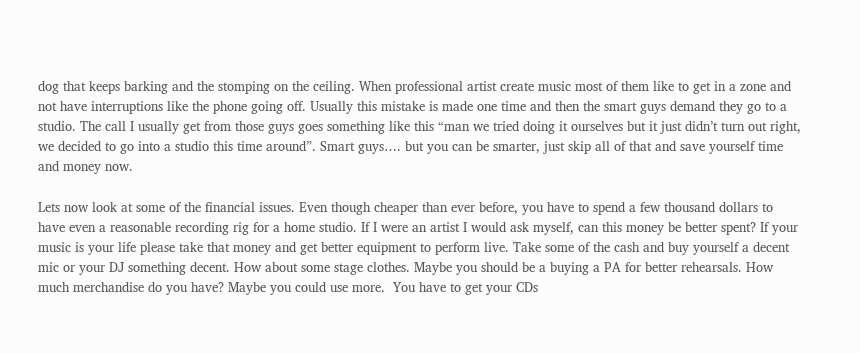dog that keeps barking and the stomping on the ceiling. When professional artist create music most of them like to get in a zone and not have interruptions like the phone going off. Usually this mistake is made one time and then the smart guys demand they go to a studio. The call I usually get from those guys goes something like this “man we tried doing it ourselves but it just didn’t turn out right, we decided to go into a studio this time around”. Smart guys…. but you can be smarter, just skip all of that and save yourself time and money now.

Lets now look at some of the financial issues. Even though cheaper than ever before, you have to spend a few thousand dollars to have even a reasonable recording rig for a home studio. If I were an artist I would ask myself, can this money be better spent? If your music is your life please take that money and get better equipment to perform live. Take some of the cash and buy yourself a decent mic or your DJ something decent. How about some stage clothes. Maybe you should be a buying a PA for better rehearsals. How much merchandise do you have? Maybe you could use more.  You have to get your CDs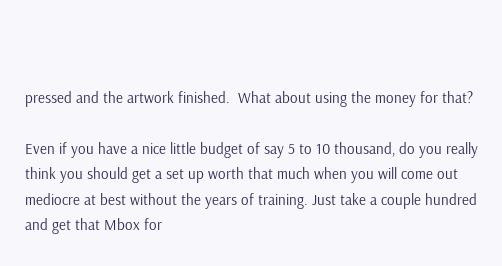pressed and the artwork finished.  What about using the money for that?

Even if you have a nice little budget of say 5 to 10 thousand, do you really think you should get a set up worth that much when you will come out mediocre at best without the years of training. Just take a couple hundred and get that Mbox for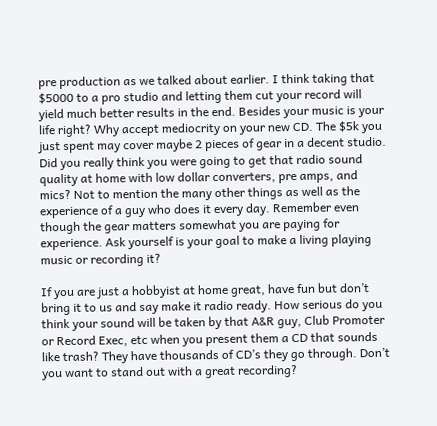pre production as we talked about earlier. I think taking that $5000 to a pro studio and letting them cut your record will yield much better results in the end. Besides your music is your life right? Why accept mediocrity on your new CD. The $5k you just spent may cover maybe 2 pieces of gear in a decent studio. Did you really think you were going to get that radio sound quality at home with low dollar converters, pre amps, and mics? Not to mention the many other things as well as the experience of a guy who does it every day. Remember even though the gear matters somewhat you are paying for experience. Ask yourself is your goal to make a living playing music or recording it?

If you are just a hobbyist at home great, have fun but don’t bring it to us and say make it radio ready. How serious do you think your sound will be taken by that A&R guy, Club Promoter or Record Exec, etc when you present them a CD that sounds like trash? They have thousands of CD’s they go through. Don’t you want to stand out with a great recording?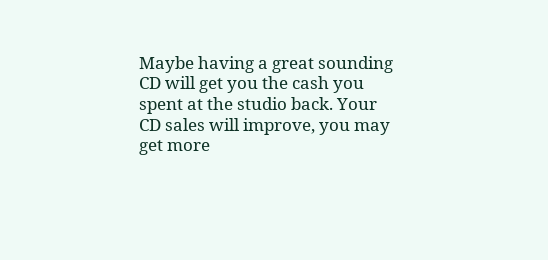Maybe having a great sounding CD will get you the cash you spent at the studio back. Your CD sales will improve, you may get more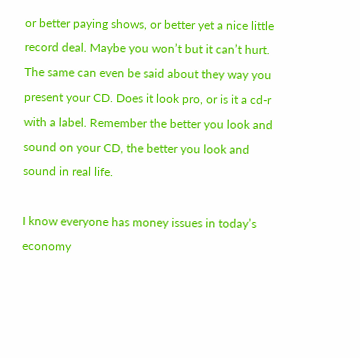or better paying shows, or better yet a nice little record deal. Maybe you won’t but it can’t hurt. The same can even be said about they way you present your CD. Does it look pro, or is it a cd-r with a label. Remember the better you look and sound on your CD, the better you look and sound in real life.

I know everyone has money issues in today’s economy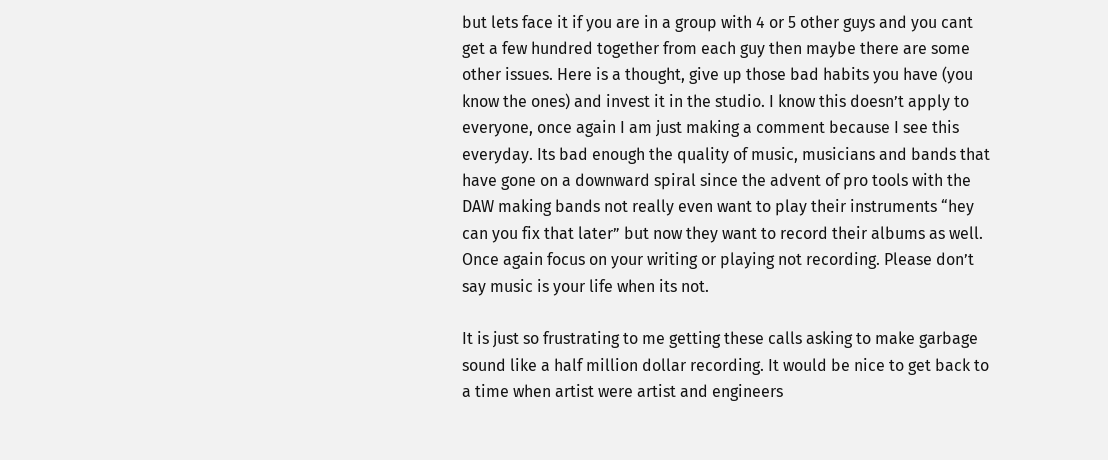but lets face it if you are in a group with 4 or 5 other guys and you cant get a few hundred together from each guy then maybe there are some other issues. Here is a thought, give up those bad habits you have (you know the ones) and invest it in the studio. I know this doesn’t apply to everyone, once again I am just making a comment because I see this everyday. Its bad enough the quality of music, musicians and bands that have gone on a downward spiral since the advent of pro tools with the DAW making bands not really even want to play their instruments “hey can you fix that later” but now they want to record their albums as well. Once again focus on your writing or playing not recording. Please don’t say music is your life when its not.

It is just so frustrating to me getting these calls asking to make garbage sound like a half million dollar recording. It would be nice to get back to a time when artist were artist and engineers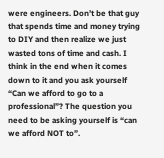were engineers. Don’t be that guy that spends time and money trying to DIY and then realize we just wasted tons of time and cash. I think in the end when it comes down to it and you ask yourself “Can we afford to go to a professional”? The question you need to be asking yourself is “can we afford NOT to”.